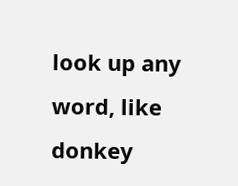look up any word, like donkey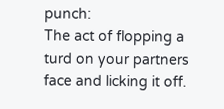punch:
The act of flopping a turd on your partners face and licking it off.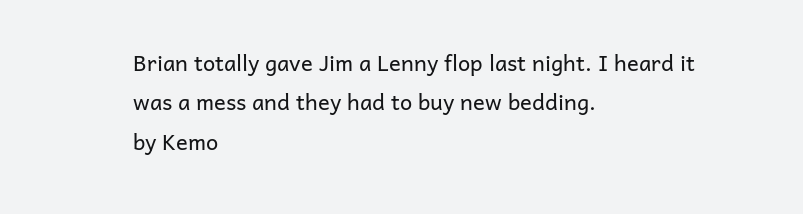Brian totally gave Jim a Lenny flop last night. I heard it was a mess and they had to buy new bedding.
by Kemo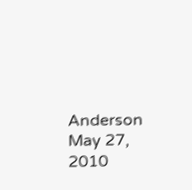Anderson May 27, 2010